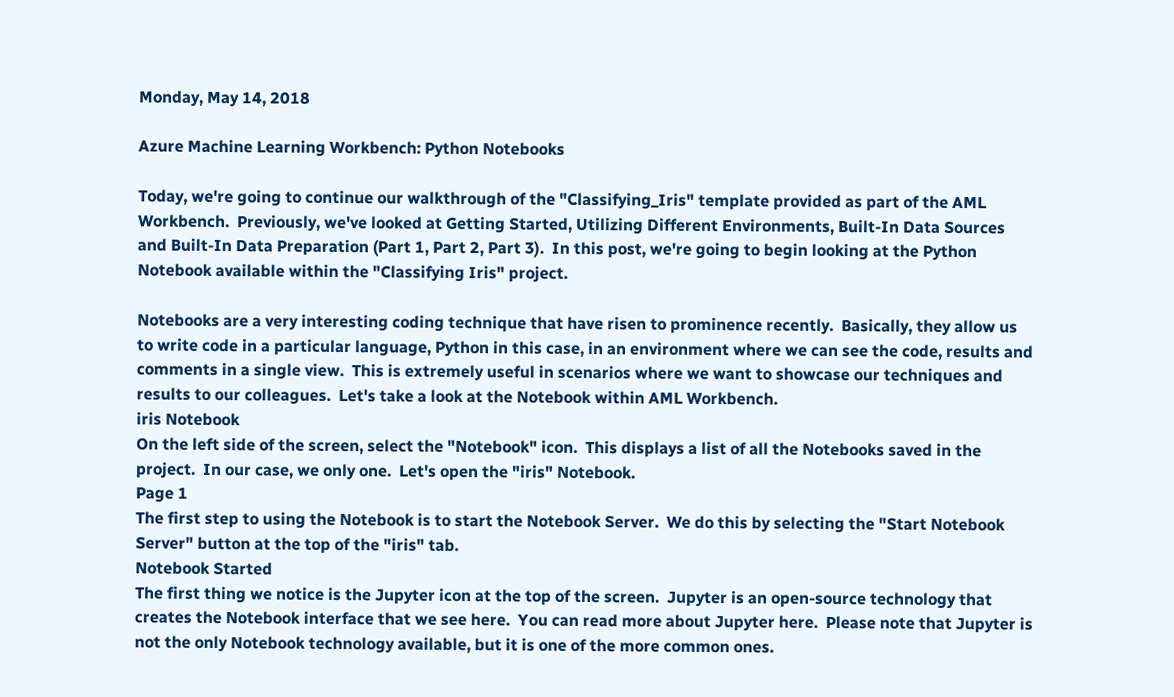Monday, May 14, 2018

Azure Machine Learning Workbench: Python Notebooks

Today, we're going to continue our walkthrough of the "Classifying_Iris" template provided as part of the AML Workbench.  Previously, we've looked at Getting Started, Utilizing Different Environments, Built-In Data Sources and Built-In Data Preparation (Part 1, Part 2, Part 3).  In this post, we're going to begin looking at the Python Notebook available within the "Classifying Iris" project.

Notebooks are a very interesting coding technique that have risen to prominence recently.  Basically, they allow us to write code in a particular language, Python in this case, in an environment where we can see the code, results and comments in a single view.  This is extremely useful in scenarios where we want to showcase our techniques and results to our colleagues.  Let's take a look at the Notebook within AML Workbench.
iris Notebook
On the left side of the screen, select the "Notebook" icon.  This displays a list of all the Notebooks saved in the project.  In our case, we only one.  Let's open the "iris" Notebook.
Page 1
The first step to using the Notebook is to start the Notebook Server.  We do this by selecting the "Start Notebook Server" button at the top of the "iris" tab.
Notebook Started
The first thing we notice is the Jupyter icon at the top of the screen.  Jupyter is an open-source technology that creates the Notebook interface that we see here.  You can read more about Jupyter here.  Please note that Jupyter is not the only Notebook technology available, but it is one of the more common ones.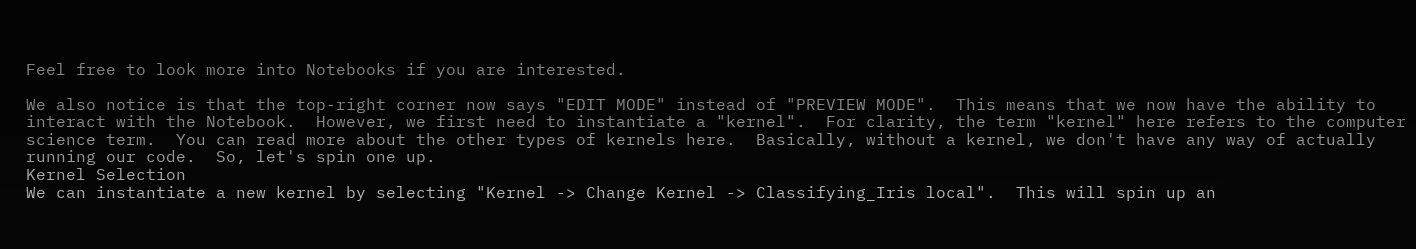Feel free to look more into Notebooks if you are interested.

We also notice is that the top-right corner now says "EDIT MODE" instead of "PREVIEW MODE".  This means that we now have the ability to interact with the Notebook.  However, we first need to instantiate a "kernel".  For clarity, the term "kernel" here refers to the computer science term.  You can read more about the other types of kernels here.  Basically, without a kernel, we don't have any way of actually running our code.  So, let's spin one up.
Kernel Selection
We can instantiate a new kernel by selecting "Kernel -> Change Kernel -> Classifying_Iris local".  This will spin up an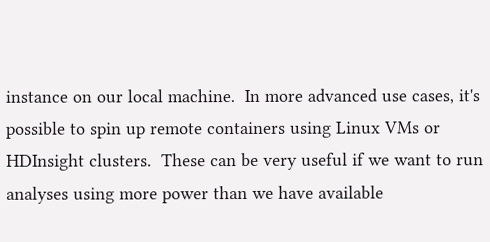instance on our local machine.  In more advanced use cases, it's possible to spin up remote containers using Linux VMs or HDInsight clusters.  These can be very useful if we want to run analyses using more power than we have available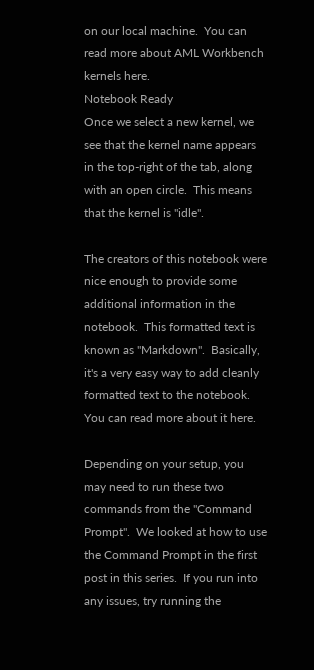on our local machine.  You can read more about AML Workbench kernels here.
Notebook Ready
Once we select a new kernel, we see that the kernel name appears in the top-right of the tab, along with an open circle.  This means that the kernel is "idle".

The creators of this notebook were nice enough to provide some additional information in the notebook.  This formatted text is known as "Markdown".  Basically, it's a very easy way to add cleanly formatted text to the notebook.  You can read more about it here.

Depending on your setup, you may need to run these two commands from the "Command Prompt".  We looked at how to use the Command Prompt in the first post in this series.  If you run into any issues, try running the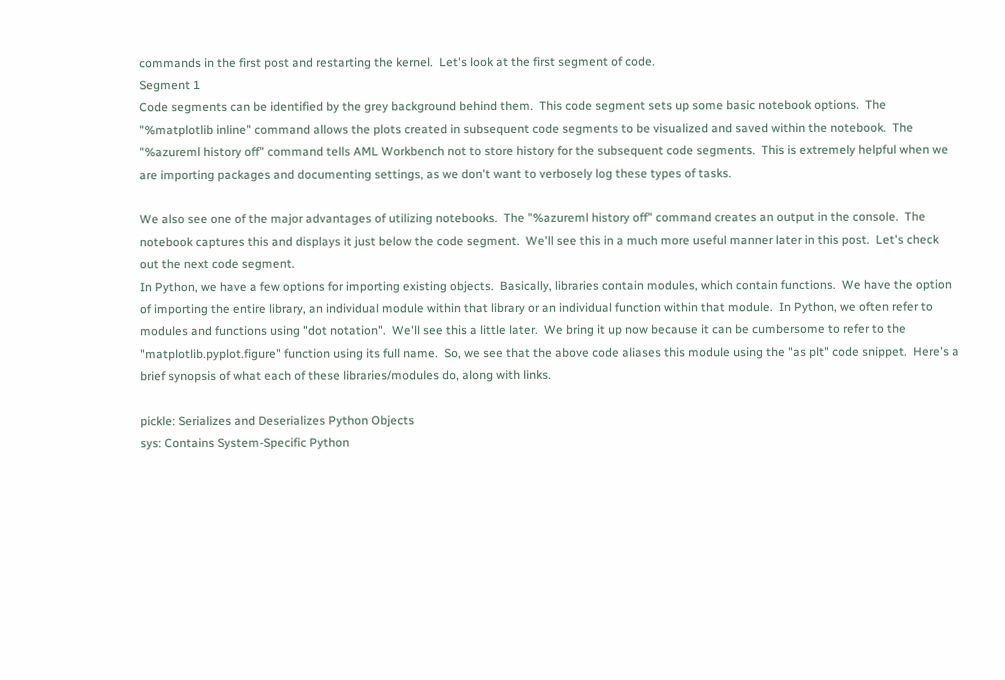commands in the first post and restarting the kernel.  Let's look at the first segment of code.
Segment 1
Code segments can be identified by the grey background behind them.  This code segment sets up some basic notebook options.  The "%matplotlib inline" command allows the plots created in subsequent code segments to be visualized and saved within the notebook.  The "%azureml history off" command tells AML Workbench not to store history for the subsequent code segments.  This is extremely helpful when we are importing packages and documenting settings, as we don't want to verbosely log these types of tasks.

We also see one of the major advantages of utilizing notebooks.  The "%azureml history off" command creates an output in the console.  The notebook captures this and displays it just below the code segment.  We'll see this in a much more useful manner later in this post.  Let's check out the next code segment.
In Python, we have a few options for importing existing objects.  Basically, libraries contain modules, which contain functions.  We have the option of importing the entire library, an individual module within that library or an individual function within that module.  In Python, we often refer to modules and functions using "dot notation".  We'll see this a little later.  We bring it up now because it can be cumbersome to refer to the "matplotlib.pyplot.figure" function using its full name.  So, we see that the above code aliases this module using the "as plt" code snippet.  Here's a brief synopsis of what each of these libraries/modules do, along with links.

pickle: Serializes and Deserializes Python Objects
sys: Contains System-Specific Python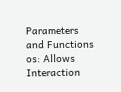Parameters and Functions
os: Allows Interaction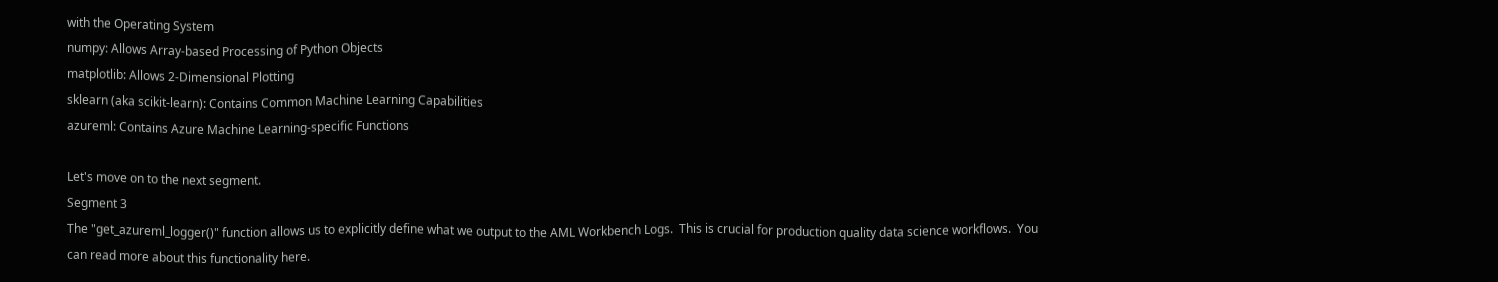with the Operating System
numpy: Allows Array-based Processing of Python Objects
matplotlib: Allows 2-Dimensional Plotting
sklearn (aka scikit-learn): Contains Common Machine Learning Capabilities
azureml: Contains Azure Machine Learning-specific Functions

Let's move on to the next segment.
Segment 3
The "get_azureml_logger()" function allows us to explicitly define what we output to the AML Workbench Logs.  This is crucial for production quality data science workflows.  You can read more about this functionality here.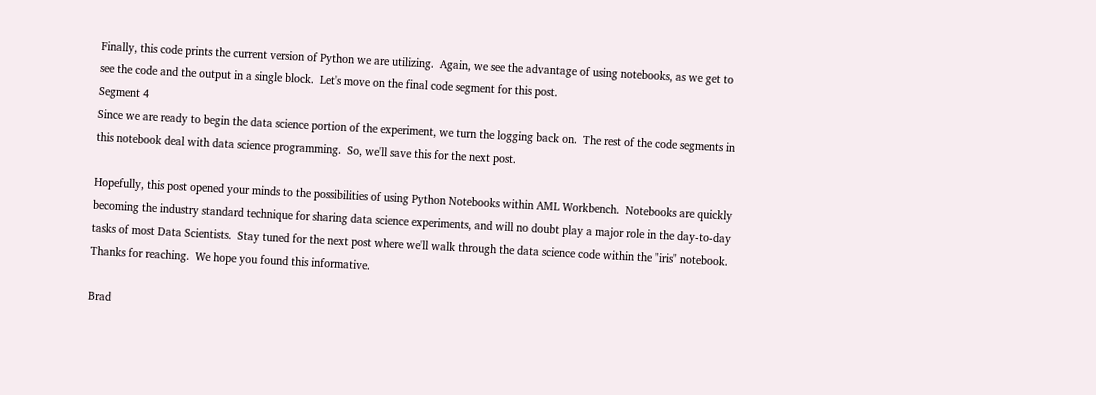Finally, this code prints the current version of Python we are utilizing.  Again, we see the advantage of using notebooks, as we get to see the code and the output in a single block.  Let's move on the final code segment for this post.
Segment 4
Since we are ready to begin the data science portion of the experiment, we turn the logging back on.  The rest of the code segments in this notebook deal with data science programming.  So, we'll save this for the next post.

Hopefully, this post opened your minds to the possibilities of using Python Notebooks within AML Workbench.  Notebooks are quickly becoming the industry standard technique for sharing data science experiments, and will no doubt play a major role in the day-to-day tasks of most Data Scientists.  Stay tuned for the next post where we'll walk through the data science code within the "iris" notebook.  Thanks for reaching.  We hope you found this informative.

Brad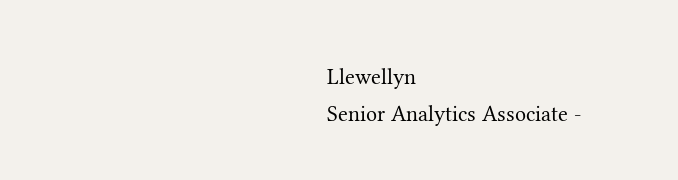Llewellyn
Senior Analytics Associate -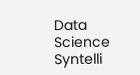Data Science
Syntelli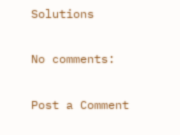Solutions

No comments:

Post a Comment